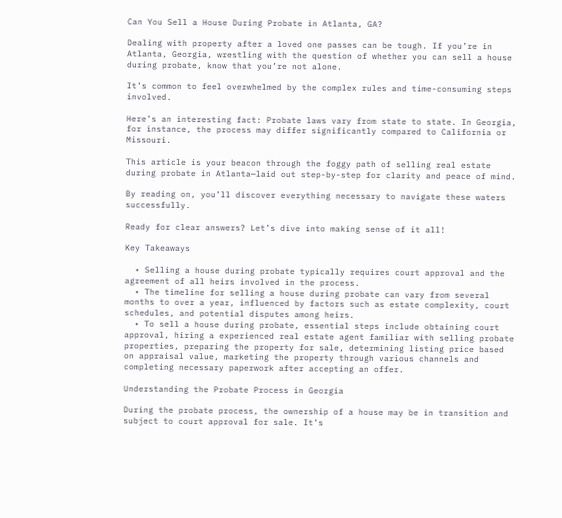Can You Sell a House During Probate in Atlanta, GA?

Dealing with property after a loved one passes can be tough. If you’re in Atlanta, Georgia, wrestling with the question of whether you can sell a house during probate, know that you’re not alone.

It’s common to feel overwhelmed by the complex rules and time-consuming steps involved.

Here’s an interesting fact: Probate laws vary from state to state. In Georgia, for instance, the process may differ significantly compared to California or Missouri.

This article is your beacon through the foggy path of selling real estate during probate in Atlanta—laid out step-by-step for clarity and peace of mind.

By reading on, you’ll discover everything necessary to navigate these waters successfully.

Ready for clear answers? Let’s dive into making sense of it all!

Key Takeaways

  • Selling a house during probate typically requires court approval and the agreement of all heirs involved in the process.
  • The timeline for selling a house during probate can vary from several months to over a year, influenced by factors such as estate complexity, court schedules, and potential disputes among heirs.
  • To sell a house during probate, essential steps include obtaining court approval, hiring a experienced real estate agent familiar with selling probate properties, preparing the property for sale, determining listing price based on appraisal value, marketing the property through various channels and completing necessary paperwork after accepting an offer.

Understanding the Probate Process in Georgia

During the probate process, the ownership of a house may be in transition and subject to court approval for sale. It’s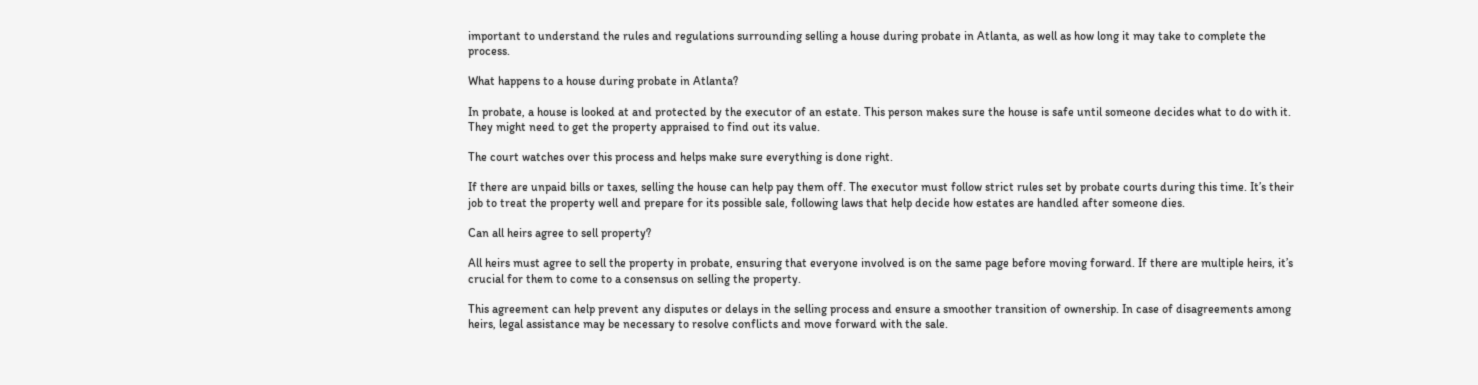important to understand the rules and regulations surrounding selling a house during probate in Atlanta, as well as how long it may take to complete the process.

What happens to a house during probate in Atlanta?

In probate, a house is looked at and protected by the executor of an estate. This person makes sure the house is safe until someone decides what to do with it. They might need to get the property appraised to find out its value.

The court watches over this process and helps make sure everything is done right.

If there are unpaid bills or taxes, selling the house can help pay them off. The executor must follow strict rules set by probate courts during this time. It’s their job to treat the property well and prepare for its possible sale, following laws that help decide how estates are handled after someone dies.

Can all heirs agree to sell property?

All heirs must agree to sell the property in probate, ensuring that everyone involved is on the same page before moving forward. If there are multiple heirs, it’s crucial for them to come to a consensus on selling the property.

This agreement can help prevent any disputes or delays in the selling process and ensure a smoother transition of ownership. In case of disagreements among heirs, legal assistance may be necessary to resolve conflicts and move forward with the sale.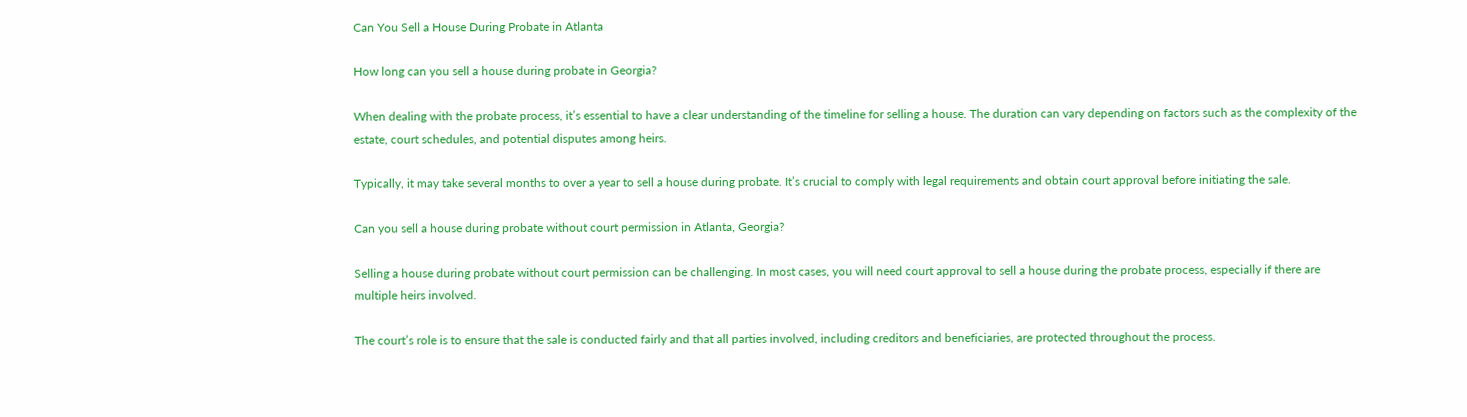Can You Sell a House During Probate in Atlanta

How long can you sell a house during probate in Georgia?

When dealing with the probate process, it’s essential to have a clear understanding of the timeline for selling a house. The duration can vary depending on factors such as the complexity of the estate, court schedules, and potential disputes among heirs.

Typically, it may take several months to over a year to sell a house during probate. It’s crucial to comply with legal requirements and obtain court approval before initiating the sale.

Can you sell a house during probate without court permission in Atlanta, Georgia?

Selling a house during probate without court permission can be challenging. In most cases, you will need court approval to sell a house during the probate process, especially if there are multiple heirs involved.

The court’s role is to ensure that the sale is conducted fairly and that all parties involved, including creditors and beneficiaries, are protected throughout the process.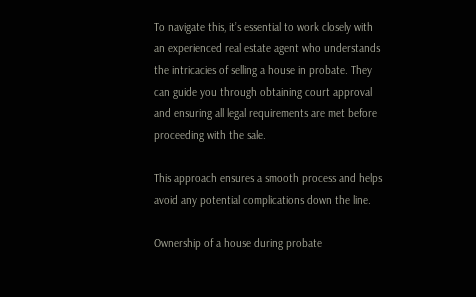To navigate this, it’s essential to work closely with an experienced real estate agent who understands the intricacies of selling a house in probate. They can guide you through obtaining court approval and ensuring all legal requirements are met before proceeding with the sale.

This approach ensures a smooth process and helps avoid any potential complications down the line.

Ownership of a house during probate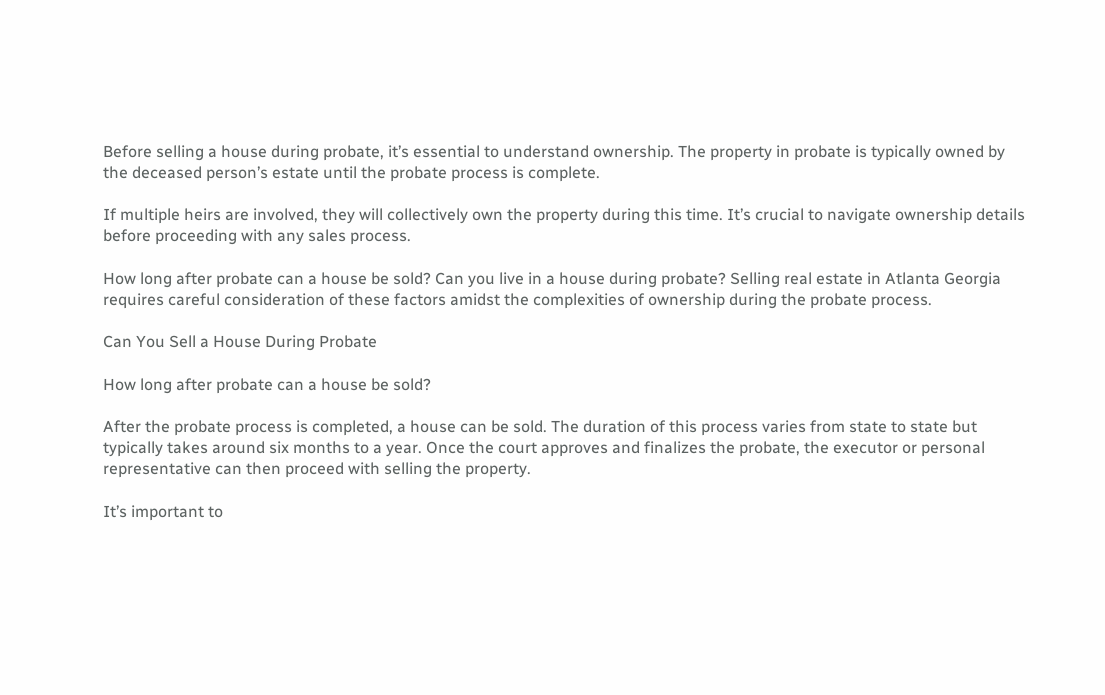Before selling a house during probate, it’s essential to understand ownership. The property in probate is typically owned by the deceased person’s estate until the probate process is complete.

If multiple heirs are involved, they will collectively own the property during this time. It’s crucial to navigate ownership details before proceeding with any sales process.

How long after probate can a house be sold? Can you live in a house during probate? Selling real estate in Atlanta Georgia requires careful consideration of these factors amidst the complexities of ownership during the probate process.

Can You Sell a House During Probate

How long after probate can a house be sold?

After the probate process is completed, a house can be sold. The duration of this process varies from state to state but typically takes around six months to a year. Once the court approves and finalizes the probate, the executor or personal representative can then proceed with selling the property.

It’s important to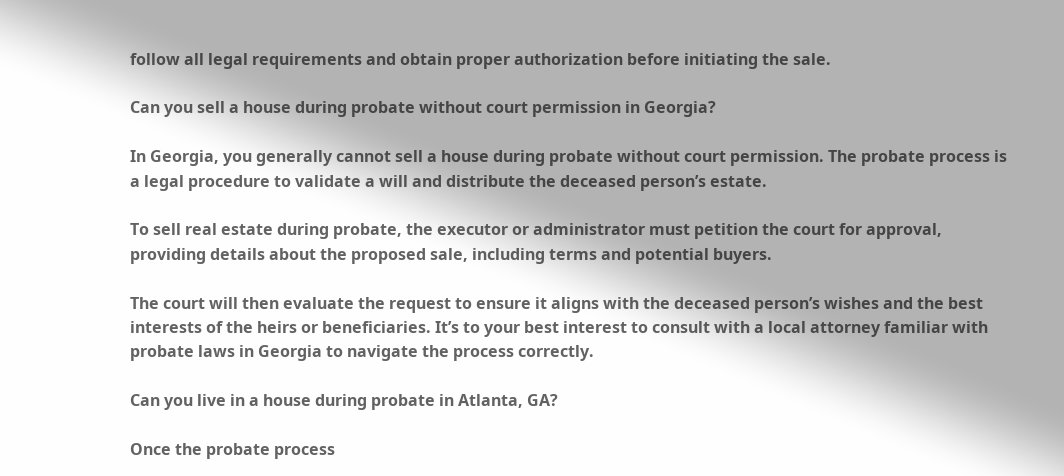follow all legal requirements and obtain proper authorization before initiating the sale.

Can you sell a house during probate without court permission in Georgia?

In Georgia, you generally cannot sell a house during probate without court permission. The probate process is a legal procedure to validate a will and distribute the deceased person’s estate.

To sell real estate during probate, the executor or administrator must petition the court for approval, providing details about the proposed sale, including terms and potential buyers.

The court will then evaluate the request to ensure it aligns with the deceased person’s wishes and the best interests of the heirs or beneficiaries. It’s to your best interest to consult with a local attorney familiar with probate laws in Georgia to navigate the process correctly.

Can you live in a house during probate in Atlanta, GA?

Once the probate process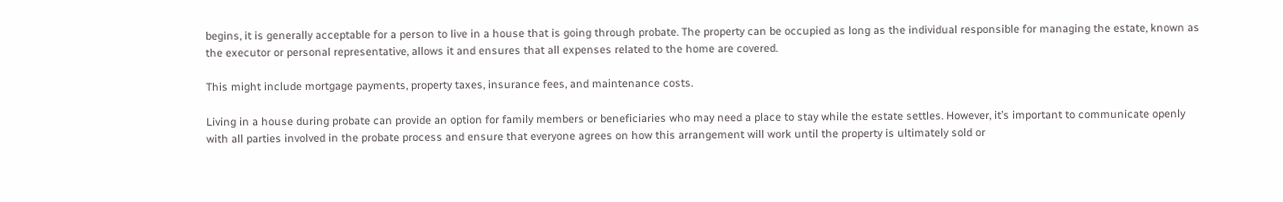begins, it is generally acceptable for a person to live in a house that is going through probate. The property can be occupied as long as the individual responsible for managing the estate, known as the executor or personal representative, allows it and ensures that all expenses related to the home are covered.

This might include mortgage payments, property taxes, insurance fees, and maintenance costs.

Living in a house during probate can provide an option for family members or beneficiaries who may need a place to stay while the estate settles. However, it’s important to communicate openly with all parties involved in the probate process and ensure that everyone agrees on how this arrangement will work until the property is ultimately sold or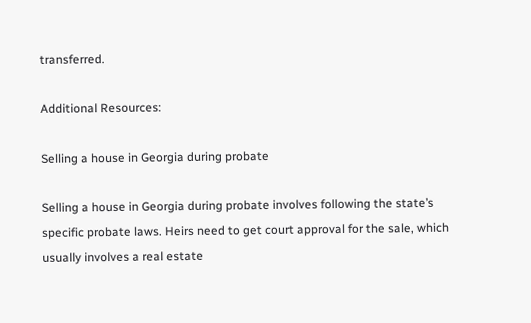transferred.

Additional Resources:

Selling a house in Georgia during probate

Selling a house in Georgia during probate involves following the state’s specific probate laws. Heirs need to get court approval for the sale, which usually involves a real estate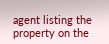agent listing the property on the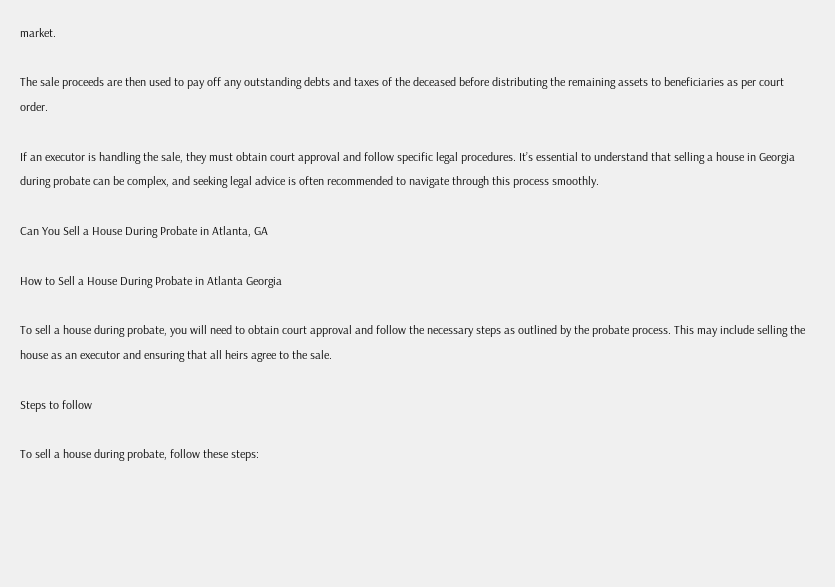market.

The sale proceeds are then used to pay off any outstanding debts and taxes of the deceased before distributing the remaining assets to beneficiaries as per court order.

If an executor is handling the sale, they must obtain court approval and follow specific legal procedures. It’s essential to understand that selling a house in Georgia during probate can be complex, and seeking legal advice is often recommended to navigate through this process smoothly.

Can You Sell a House During Probate in Atlanta, GA

How to Sell a House During Probate in Atlanta Georgia

To sell a house during probate, you will need to obtain court approval and follow the necessary steps as outlined by the probate process. This may include selling the house as an executor and ensuring that all heirs agree to the sale.

Steps to follow

To sell a house during probate, follow these steps: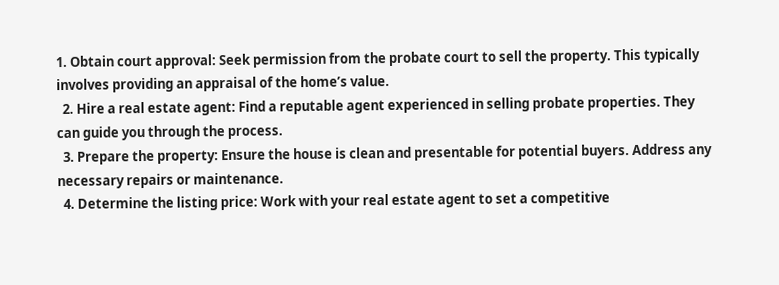1. Obtain court approval: Seek permission from the probate court to sell the property. This typically involves providing an appraisal of the home’s value.
  2. Hire a real estate agent: Find a reputable agent experienced in selling probate properties. They can guide you through the process.
  3. Prepare the property: Ensure the house is clean and presentable for potential buyers. Address any necessary repairs or maintenance.
  4. Determine the listing price: Work with your real estate agent to set a competitive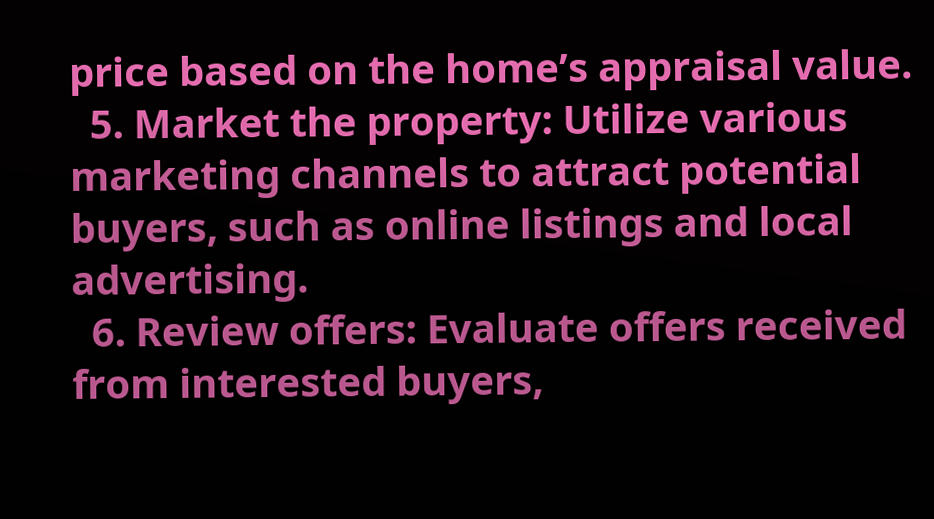price based on the home’s appraisal value.
  5. Market the property: Utilize various marketing channels to attract potential buyers, such as online listings and local advertising.
  6. Review offers: Evaluate offers received from interested buyers,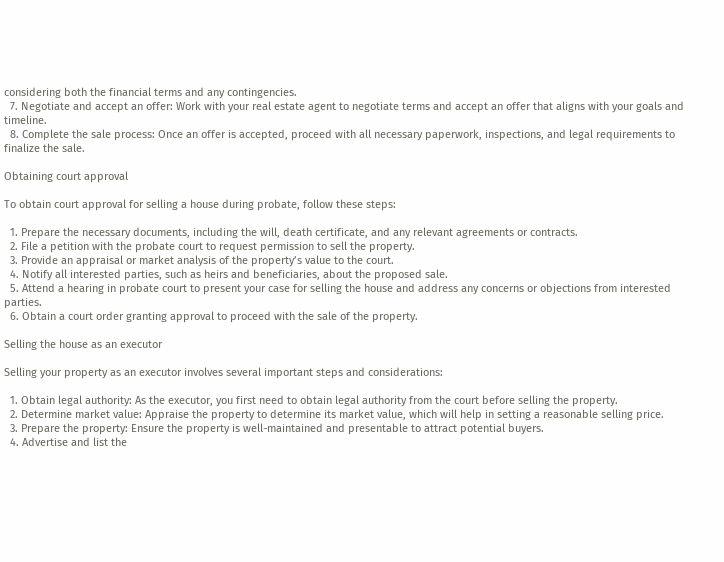considering both the financial terms and any contingencies.
  7. Negotiate and accept an offer: Work with your real estate agent to negotiate terms and accept an offer that aligns with your goals and timeline.
  8. Complete the sale process: Once an offer is accepted, proceed with all necessary paperwork, inspections, and legal requirements to finalize the sale.

Obtaining court approval

To obtain court approval for selling a house during probate, follow these steps:

  1. Prepare the necessary documents, including the will, death certificate, and any relevant agreements or contracts.
  2. File a petition with the probate court to request permission to sell the property.
  3. Provide an appraisal or market analysis of the property’s value to the court.
  4. Notify all interested parties, such as heirs and beneficiaries, about the proposed sale.
  5. Attend a hearing in probate court to present your case for selling the house and address any concerns or objections from interested parties.
  6. Obtain a court order granting approval to proceed with the sale of the property.

Selling the house as an executor

Selling your property as an executor involves several important steps and considerations:

  1. Obtain legal authority: As the executor, you first need to obtain legal authority from the court before selling the property.
  2. Determine market value: Appraise the property to determine its market value, which will help in setting a reasonable selling price.
  3. Prepare the property: Ensure the property is well-maintained and presentable to attract potential buyers.
  4. Advertise and list the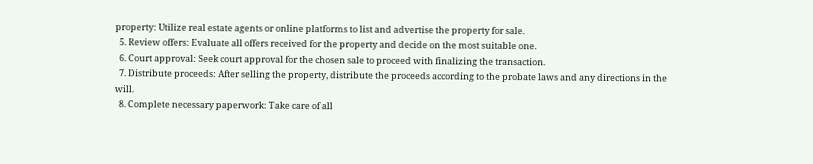property: Utilize real estate agents or online platforms to list and advertise the property for sale.
  5. Review offers: Evaluate all offers received for the property and decide on the most suitable one.
  6. Court approval: Seek court approval for the chosen sale to proceed with finalizing the transaction.
  7. Distribute proceeds: After selling the property, distribute the proceeds according to the probate laws and any directions in the will.
  8. Complete necessary paperwork: Take care of all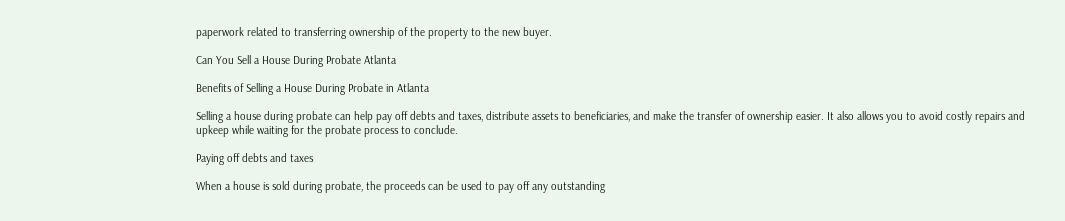paperwork related to transferring ownership of the property to the new buyer.

Can You Sell a House During Probate Atlanta

Benefits of Selling a House During Probate in Atlanta

Selling a house during probate can help pay off debts and taxes, distribute assets to beneficiaries, and make the transfer of ownership easier. It also allows you to avoid costly repairs and upkeep while waiting for the probate process to conclude.

Paying off debts and taxes

When a house is sold during probate, the proceeds can be used to pay off any outstanding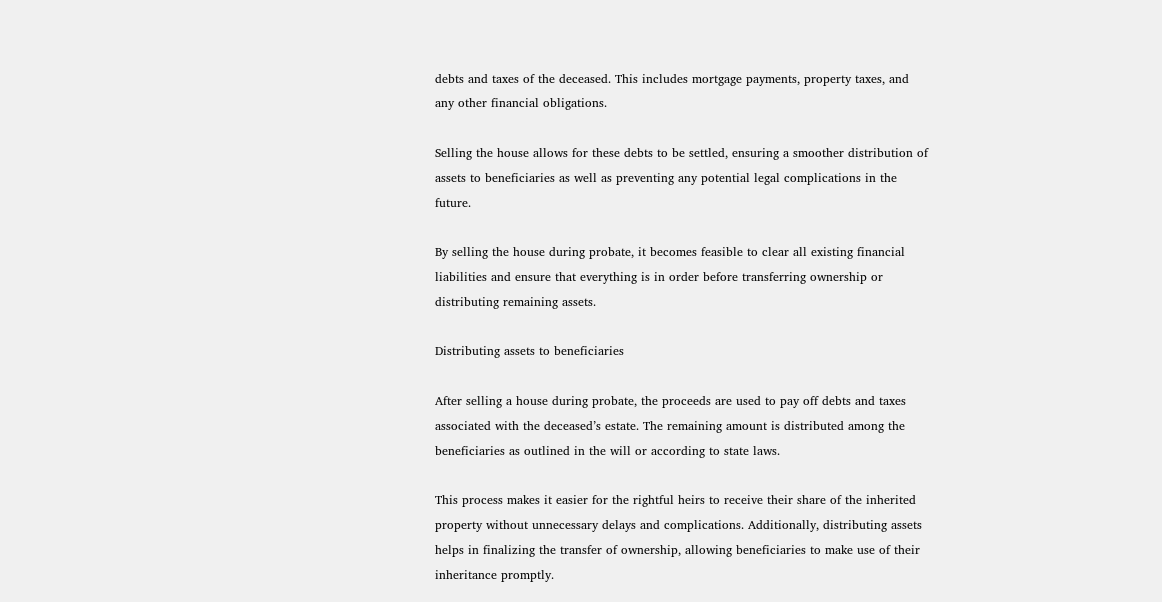debts and taxes of the deceased. This includes mortgage payments, property taxes, and any other financial obligations.

Selling the house allows for these debts to be settled, ensuring a smoother distribution of assets to beneficiaries as well as preventing any potential legal complications in the future.

By selling the house during probate, it becomes feasible to clear all existing financial liabilities and ensure that everything is in order before transferring ownership or distributing remaining assets.

Distributing assets to beneficiaries

After selling a house during probate, the proceeds are used to pay off debts and taxes associated with the deceased’s estate. The remaining amount is distributed among the beneficiaries as outlined in the will or according to state laws.

This process makes it easier for the rightful heirs to receive their share of the inherited property without unnecessary delays and complications. Additionally, distributing assets helps in finalizing the transfer of ownership, allowing beneficiaries to make use of their inheritance promptly.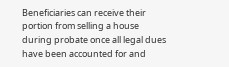Beneficiaries can receive their portion from selling a house during probate once all legal dues have been accounted for and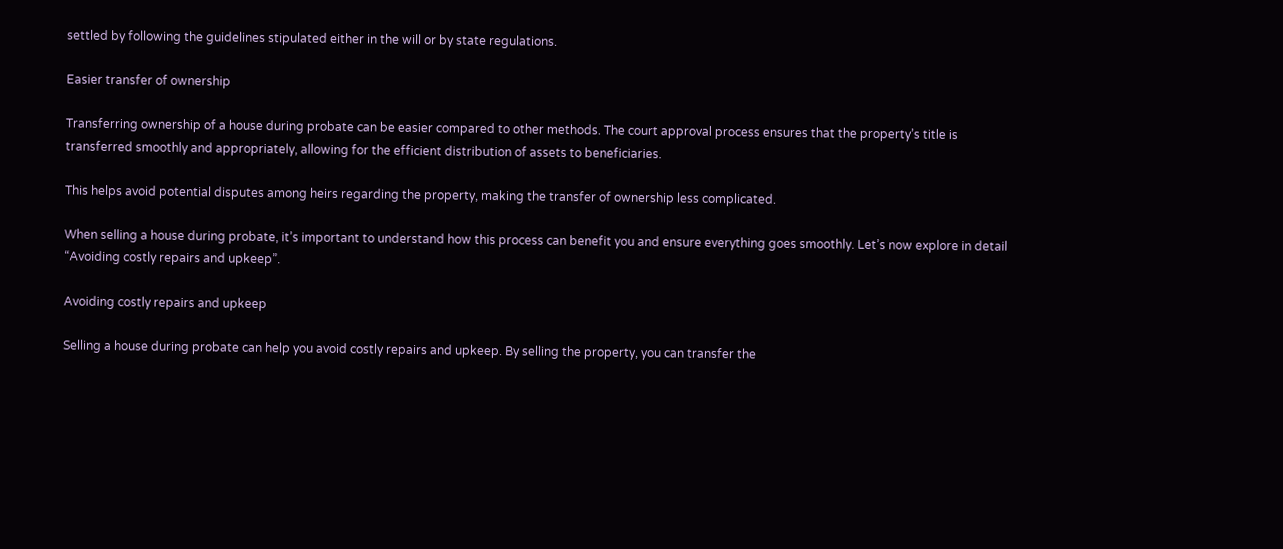settled by following the guidelines stipulated either in the will or by state regulations.

Easier transfer of ownership

Transferring ownership of a house during probate can be easier compared to other methods. The court approval process ensures that the property’s title is transferred smoothly and appropriately, allowing for the efficient distribution of assets to beneficiaries.

This helps avoid potential disputes among heirs regarding the property, making the transfer of ownership less complicated.

When selling a house during probate, it’s important to understand how this process can benefit you and ensure everything goes smoothly. Let’s now explore in detail “Avoiding costly repairs and upkeep”.

Avoiding costly repairs and upkeep

Selling a house during probate can help you avoid costly repairs and upkeep. By selling the property, you can transfer the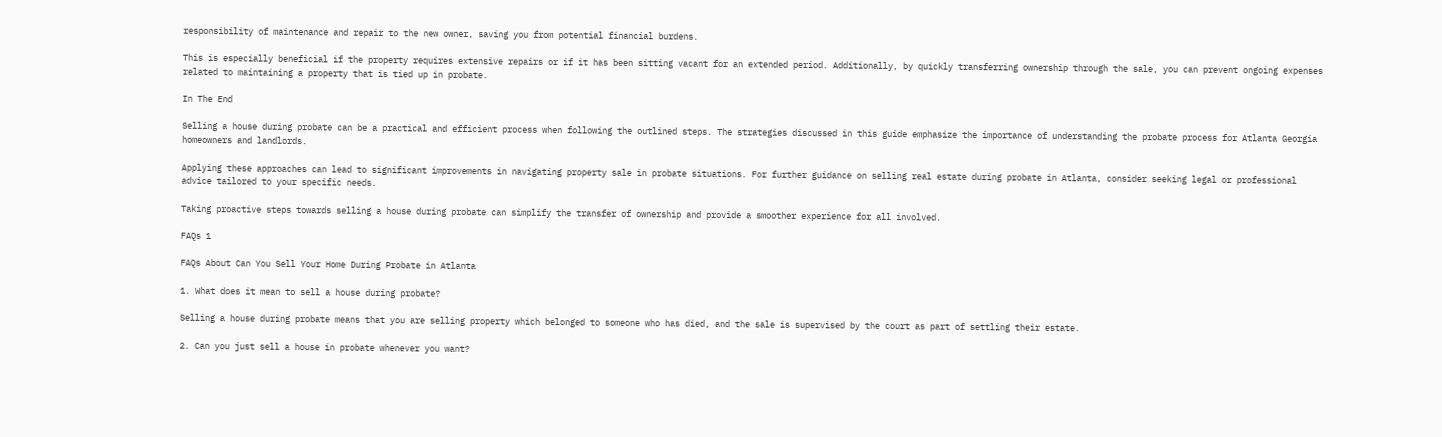responsibility of maintenance and repair to the new owner, saving you from potential financial burdens.

This is especially beneficial if the property requires extensive repairs or if it has been sitting vacant for an extended period. Additionally, by quickly transferring ownership through the sale, you can prevent ongoing expenses related to maintaining a property that is tied up in probate.

In The End

Selling a house during probate can be a practical and efficient process when following the outlined steps. The strategies discussed in this guide emphasize the importance of understanding the probate process for Atlanta Georgia homeowners and landlords.

Applying these approaches can lead to significant improvements in navigating property sale in probate situations. For further guidance on selling real estate during probate in Atlanta, consider seeking legal or professional advice tailored to your specific needs.

Taking proactive steps towards selling a house during probate can simplify the transfer of ownership and provide a smoother experience for all involved.

FAQs 1

FAQs About Can You Sell Your Home During Probate in Atlanta

1. What does it mean to sell a house during probate?

Selling a house during probate means that you are selling property which belonged to someone who has died, and the sale is supervised by the court as part of settling their estate.

2. Can you just sell a house in probate whenever you want?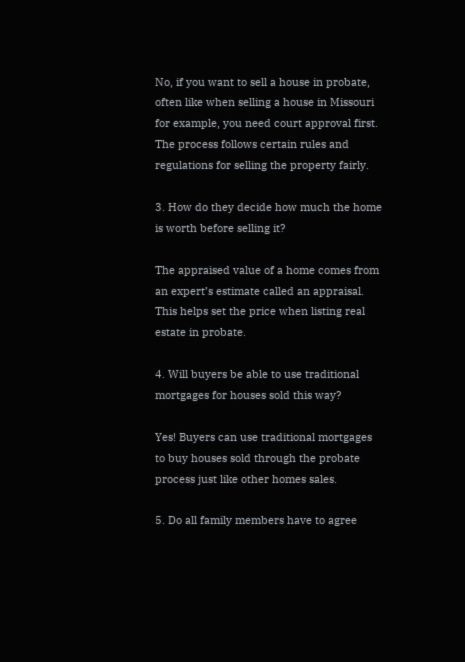No, if you want to sell a house in probate, often like when selling a house in Missouri for example, you need court approval first. The process follows certain rules and regulations for selling the property fairly.

3. How do they decide how much the home is worth before selling it?

The appraised value of a home comes from an expert’s estimate called an appraisal. This helps set the price when listing real estate in probate.

4. Will buyers be able to use traditional mortgages for houses sold this way?

Yes! Buyers can use traditional mortgages to buy houses sold through the probate process just like other homes sales.

5. Do all family members have to agree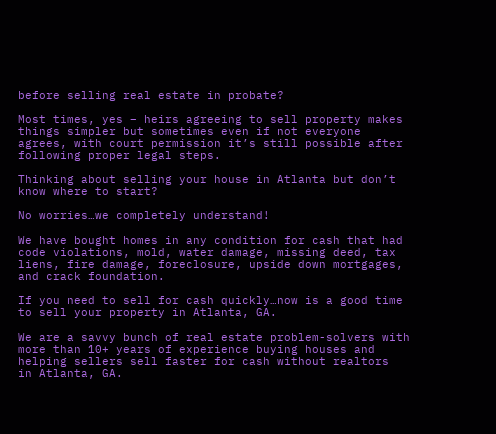before selling real estate in probate?

Most times, yes – heirs agreeing to sell property makes things simpler but sometimes even if not everyone agrees, with court permission it’s still possible after following proper legal steps.

Thinking about selling your house in Atlanta but don’t know where to start?

No worries…we completely understand!

We have bought homes in any condition for cash that had code violations, mold, water damage, missing deed, tax liens, fire damage, foreclosure, upside down mortgages, and crack foundation.

If you need to sell for cash quickly…now is a good time to sell your property in Atlanta, GA.

We are a savvy bunch of real estate problem-solvers with more than 10+ years of experience buying houses and helping sellers sell faster for cash without realtors  in Atlanta, GA.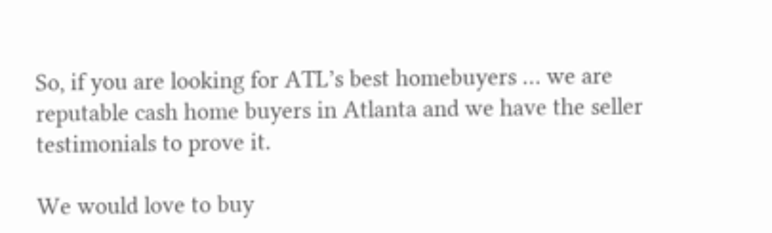So, if you are looking for ATL’s best homebuyers … we are reputable cash home buyers in Atlanta and we have the seller testimonials to prove it.

We would love to buy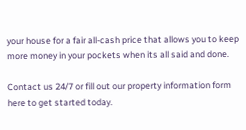your house for a fair all-cash price that allows you to keep more money in your pockets when its all said and done.

Contact us 24/7 or fill out our property information form here to get started today.